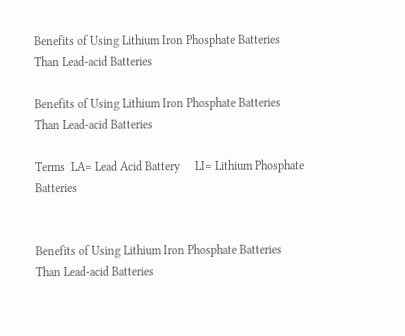Benefits of Using Lithium Iron Phosphate Batteries Than Lead-acid Batteries

Benefits of Using Lithium Iron Phosphate Batteries Than Lead-acid Batteries

Terms  LA= Lead Acid Battery     LI= Lithium Phosphate Batteries


Benefits of Using Lithium Iron Phosphate Batteries Than Lead-acid Batteries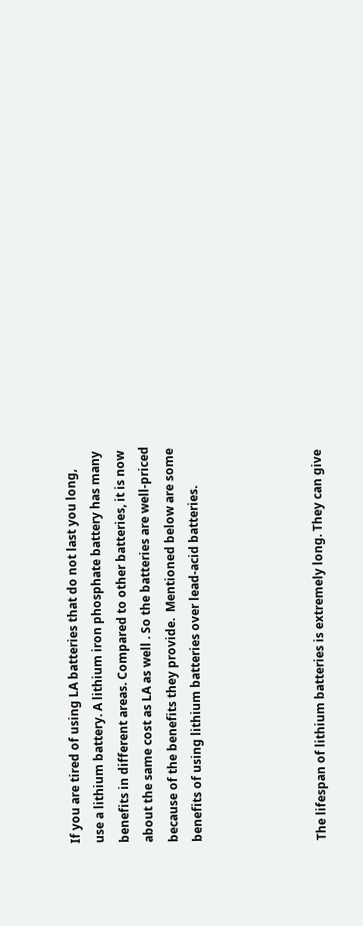If you are tired of using LA batteries that do not last you long, use a lithium battery. A lithium iron phosphate battery has many benefits in different areas. Compared to other batteries, it is now about the same cost as LA as well . So the batteries are well-priced because of the benefits they provide.  Mentioned below are some benefits of using lithium batteries over lead-acid batteries.




The lifespan of lithium batteries is extremely long. They can give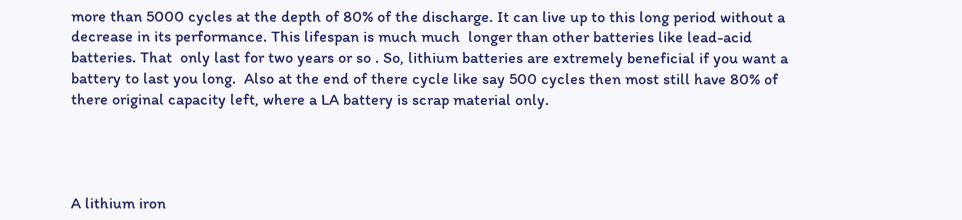more than 5000 cycles at the depth of 80% of the discharge. It can live up to this long period without a decrease in its performance. This lifespan is much much  longer than other batteries like lead-acid batteries. That  only last for two years or so . So, lithium batteries are extremely beneficial if you want a battery to last you long.  Also at the end of there cycle like say 500 cycles then most still have 80% of there original capacity left, where a LA battery is scrap material only.




A lithium iron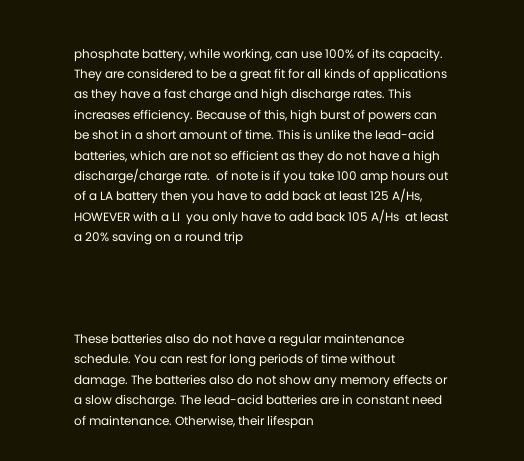phosphate battery, while working, can use 100% of its capacity. They are considered to be a great fit for all kinds of applications as they have a fast charge and high discharge rates. This increases efficiency. Because of this, high burst of powers can be shot in a short amount of time. This is unlike the lead-acid batteries, which are not so efficient as they do not have a high discharge/charge rate.  of note is if you take 100 amp hours out of a LA battery then you have to add back at least 125 A/Hs,  HOWEVER with a LI  you only have to add back 105 A/Hs  at least a 20% saving on a round trip




These batteries also do not have a regular maintenance schedule. You can rest for long periods of time without damage. The batteries also do not show any memory effects or a slow discharge. The lead-acid batteries are in constant need of maintenance. Otherwise, their lifespan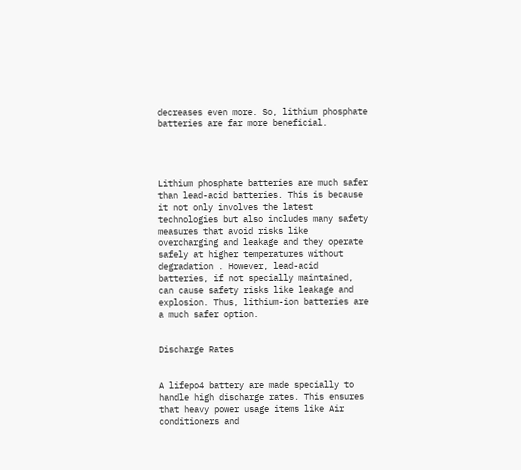decreases even more. So, lithium phosphate batteries are far more beneficial.




Lithium phosphate batteries are much safer than lead-acid batteries. This is because it not only involves the latest technologies but also includes many safety measures that avoid risks like overcharging and leakage and they operate safely at higher temperatures without degradation . However, lead-acid batteries, if not specially maintained, can cause safety risks like leakage and explosion. Thus, lithium-ion batteries are a much safer option.


Discharge Rates


A lifepo4 battery are made specially to handle high discharge rates. This ensures that heavy power usage items like Air conditioners and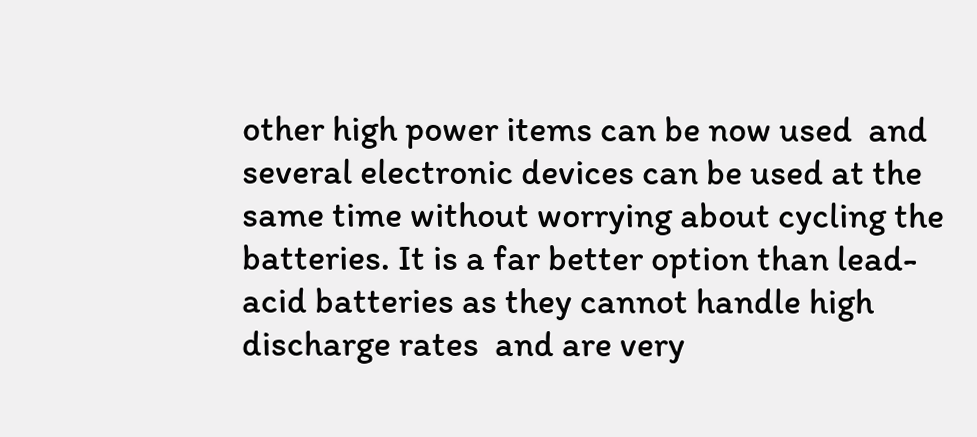other high power items can be now used  and several electronic devices can be used at the same time without worrying about cycling the batteries. It is a far better option than lead-acid batteries as they cannot handle high discharge rates  and are very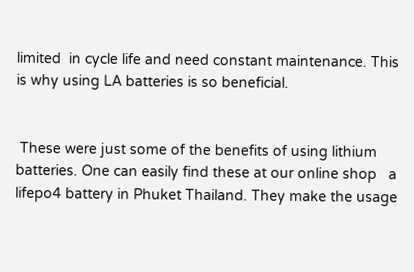limited  in cycle life and need constant maintenance. This is why using LA batteries is so beneficial.


 These were just some of the benefits of using lithium batteries. One can easily find these at our online shop   a lifepo4 battery in Phuket Thailand. They make the usage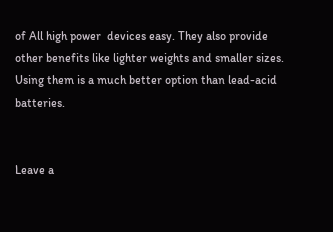of All high power  devices easy. They also provide other benefits like lighter weights and smaller sizes. Using them is a much better option than lead-acid batteries.


Leave a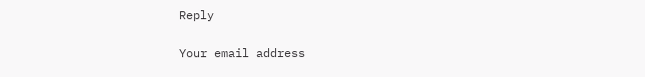Reply

Your email address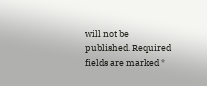will not be published. Required fields are marked *